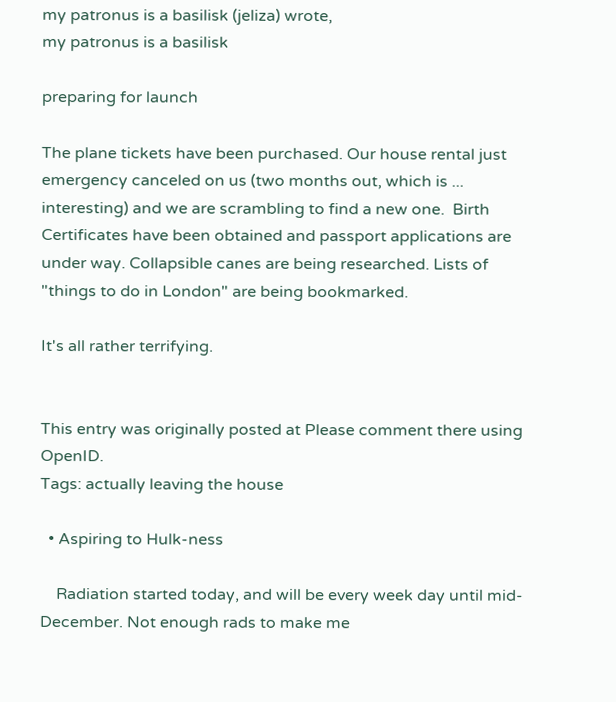my patronus is a basilisk (jeliza) wrote,
my patronus is a basilisk

preparing for launch

The plane tickets have been purchased. Our house rental just emergency canceled on us (two months out, which is ... interesting) and we are scrambling to find a new one.  Birth Certificates have been obtained and passport applications are under way. Collapsible canes are being researched. Lists of "things to do in London" are being bookmarked.

It's all rather terrifying.


This entry was originally posted at Please comment there using OpenID.
Tags: actually leaving the house

  • Aspiring to Hulk-ness

    Radiation started today, and will be every week day until mid-December. Not enough rads to make me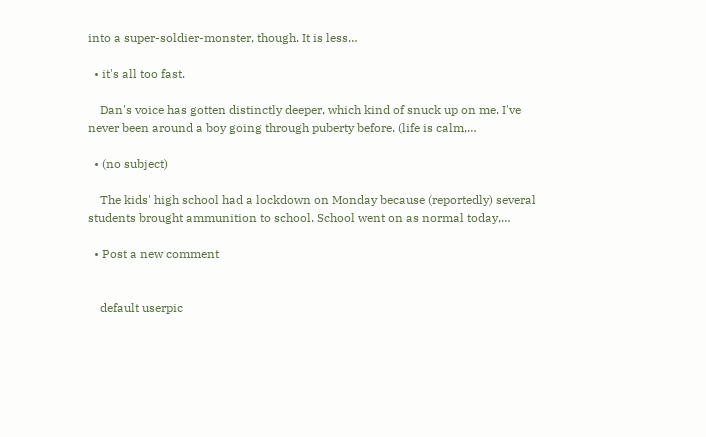into a super-soldier-monster, though. It is less…

  • it's all too fast.

    Dan's voice has gotten distinctly deeper, which kind of snuck up on me. I've never been around a boy going through puberty before. (life is calm,…

  • (no subject)

    The kids' high school had a lockdown on Monday because (reportedly) several students brought ammunition to school. School went on as normal today,…

  • Post a new comment


    default userpic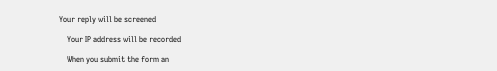Your reply will be screened

    Your IP address will be recorded

    When you submit the form an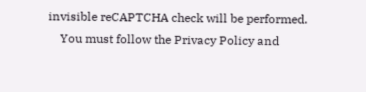invisible reCAPTCHA check will be performed.
    You must follow the Privacy Policy and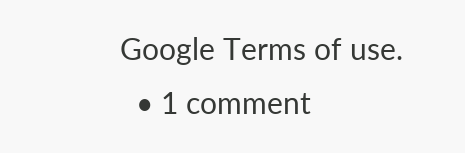Google Terms of use.
  • 1 comment